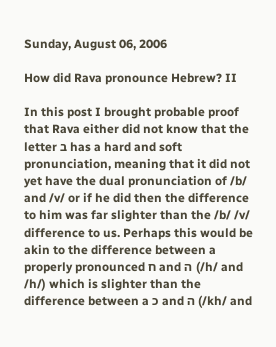Sunday, August 06, 2006

How did Rava pronounce Hebrew? II

In this post I brought probable proof that Rava either did not know that the letter ב has a hard and soft pronunciation, meaning that it did not yet have the dual pronunciation of /b/ and /v/ or if he did then the difference to him was far slighter than the /b/ /v/ difference to us. Perhaps this would be akin to the difference between a properly pronounced ח and ה (/h/ and /h/) which is slighter than the difference between a כ and ה (/kh/ and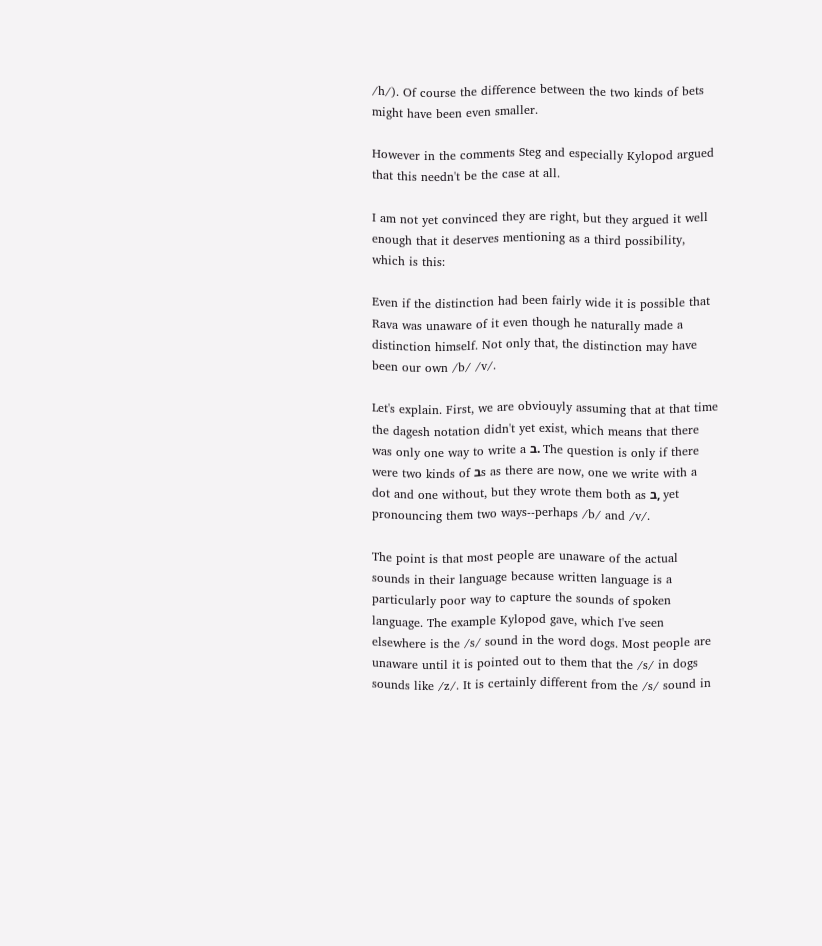/h/). Of course the difference between the two kinds of bets might have been even smaller.

However in the comments Steg and especially Kylopod argued that this needn't be the case at all.

I am not yet convinced they are right, but they argued it well enough that it deserves mentioning as a third possibility, which is this:

Even if the distinction had been fairly wide it is possible that Rava was unaware of it even though he naturally made a distinction himself. Not only that, the distinction may have been our own /b/ /v/.

Let's explain. First, we are obviouyly assuming that at that time the dagesh notation didn't yet exist, which means that there was only one way to write a ב. The question is only if there were two kinds of בs as there are now, one we write with a dot and one without, but they wrote them both as ב, yet pronouncing them two ways--perhaps /b/ and /v/.

The point is that most people are unaware of the actual sounds in their language because written language is a particularly poor way to capture the sounds of spoken language. The example Kylopod gave, which I've seen elsewhere is the /s/ sound in the word dogs. Most people are unaware until it is pointed out to them that the /s/ in dogs sounds like /z/. It is certainly different from the /s/ sound in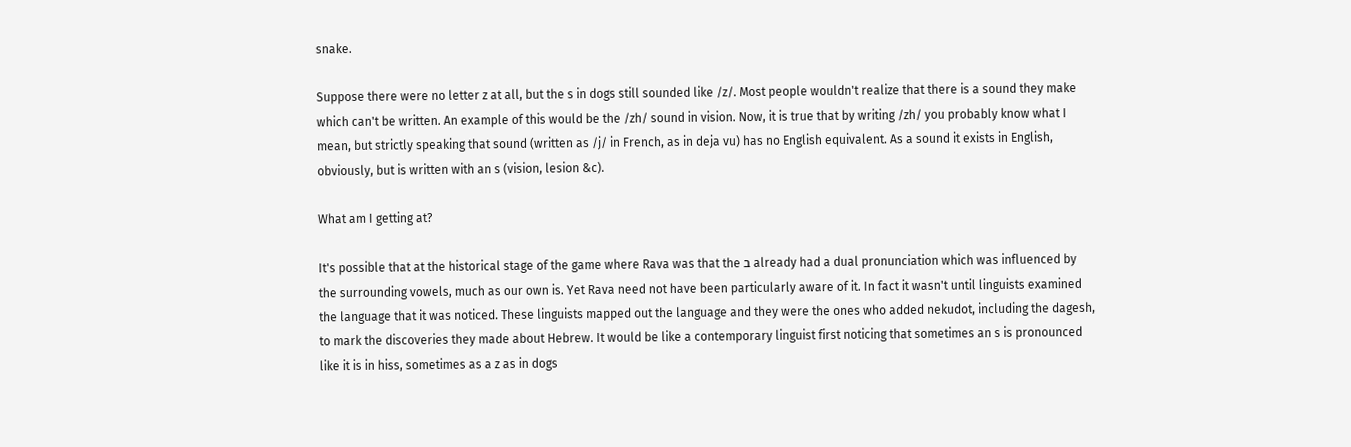snake.

Suppose there were no letter z at all, but the s in dogs still sounded like /z/. Most people wouldn't realize that there is a sound they make which can't be written. An example of this would be the /zh/ sound in vision. Now, it is true that by writing /zh/ you probably know what I mean, but strictly speaking that sound (written as /j/ in French, as in deja vu) has no English equivalent. As a sound it exists in English, obviously, but is written with an s (vision, lesion &c).

What am I getting at?

It's possible that at the historical stage of the game where Rava was that the ב already had a dual pronunciation which was influenced by the surrounding vowels, much as our own is. Yet Rava need not have been particularly aware of it. In fact it wasn't until linguists examined the language that it was noticed. These linguists mapped out the language and they were the ones who added nekudot, including the dagesh, to mark the discoveries they made about Hebrew. It would be like a contemporary linguist first noticing that sometimes an s is pronounced like it is in hiss, sometimes as a z as in dogs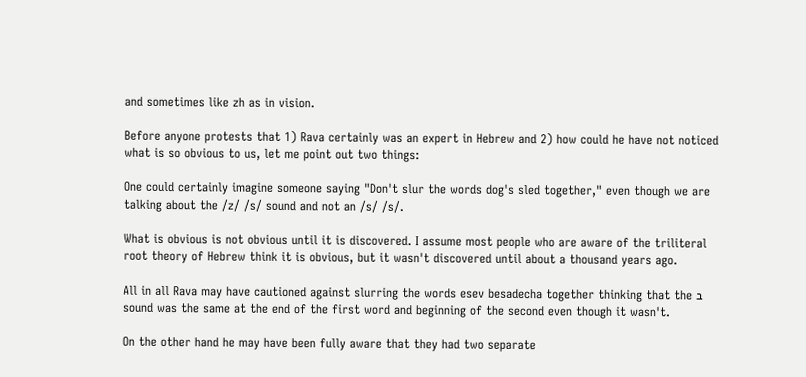and sometimes like zh as in vision.

Before anyone protests that 1) Rava certainly was an expert in Hebrew and 2) how could he have not noticed what is so obvious to us, let me point out two things:

One could certainly imagine someone saying "Don't slur the words dog's sled together," even though we are talking about the /z/ /s/ sound and not an /s/ /s/.

What is obvious is not obvious until it is discovered. I assume most people who are aware of the triliteral root theory of Hebrew think it is obvious, but it wasn't discovered until about a thousand years ago.

All in all Rava may have cautioned against slurring the words esev besadecha together thinking that the ב sound was the same at the end of the first word and beginning of the second even though it wasn't.

On the other hand he may have been fully aware that they had two separate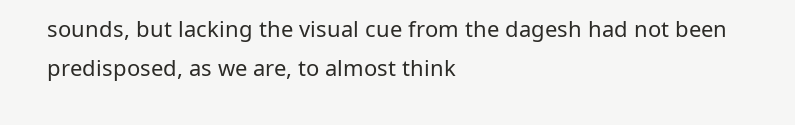sounds, but lacking the visual cue from the dagesh had not been predisposed, as we are, to almost think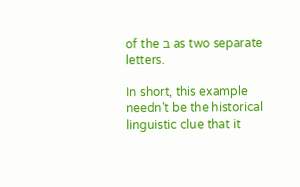of the ב as two separate letters.

In short, this example needn't be the historical linguistic clue that it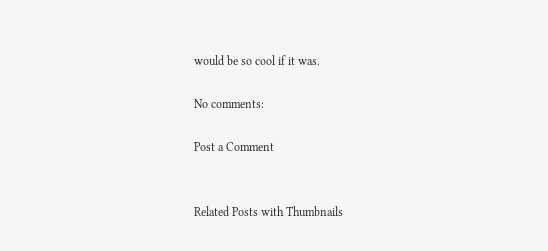would be so cool if it was.

No comments:

Post a Comment


Related Posts with Thumbnails